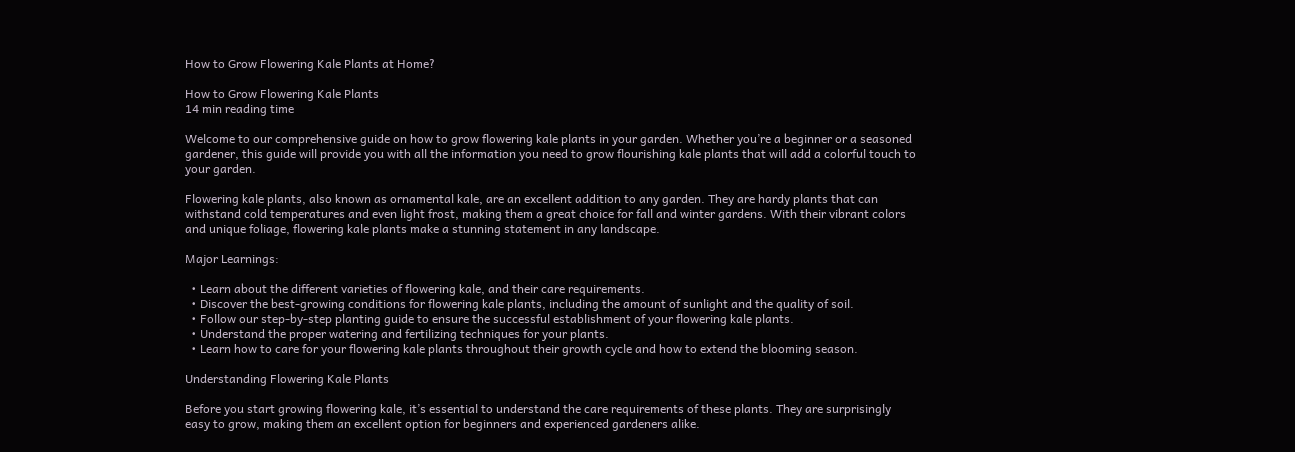How to Grow Flowering Kale Plants at Home?

How to Grow Flowering Kale Plants
14 min reading time

Welcome to our comprehensive guide on how to grow flowering kale plants in your garden. Whether you’re a beginner or a seasoned gardener, this guide will provide you with all the information you need to grow flourishing kale plants that will add a colorful touch to your garden.

Flowering kale plants, also known as ornamental kale, are an excellent addition to any garden. They are hardy plants that can withstand cold temperatures and even light frost, making them a great choice for fall and winter gardens. With their vibrant colors and unique foliage, flowering kale plants make a stunning statement in any landscape.

Major Learnings:

  • Learn about the different varieties of flowering kale, and their care requirements.
  • Discover the best-growing conditions for flowering kale plants, including the amount of sunlight and the quality of soil.
  • Follow our step-by-step planting guide to ensure the successful establishment of your flowering kale plants.
  • Understand the proper watering and fertilizing techniques for your plants.
  • Learn how to care for your flowering kale plants throughout their growth cycle and how to extend the blooming season.

Understanding Flowering Kale Plants

Before you start growing flowering kale, it’s essential to understand the care requirements of these plants. They are surprisingly easy to grow, making them an excellent option for beginners and experienced gardeners alike.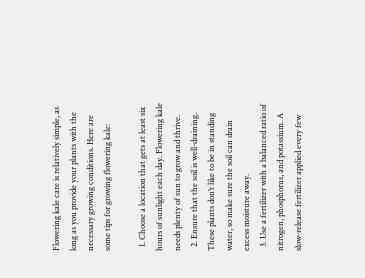Flowering kale care is relatively simple, as long as you provide your plants with the necessary growing conditions. Here are some tips for growing flowering kale:

  1. Choose a location that gets at least six hours of sunlight each day. Flowering kale needs plenty of sun to grow and thrive.
  2. Ensure that the soil is well-draining. These plants don’t like to be in standing water, so make sure the soil can drain excess moisture away.
  3. Use a fertilizer with a balanced ratio of nitrogen, phosphorus, and potassium. A slow-release fertilizer applied every few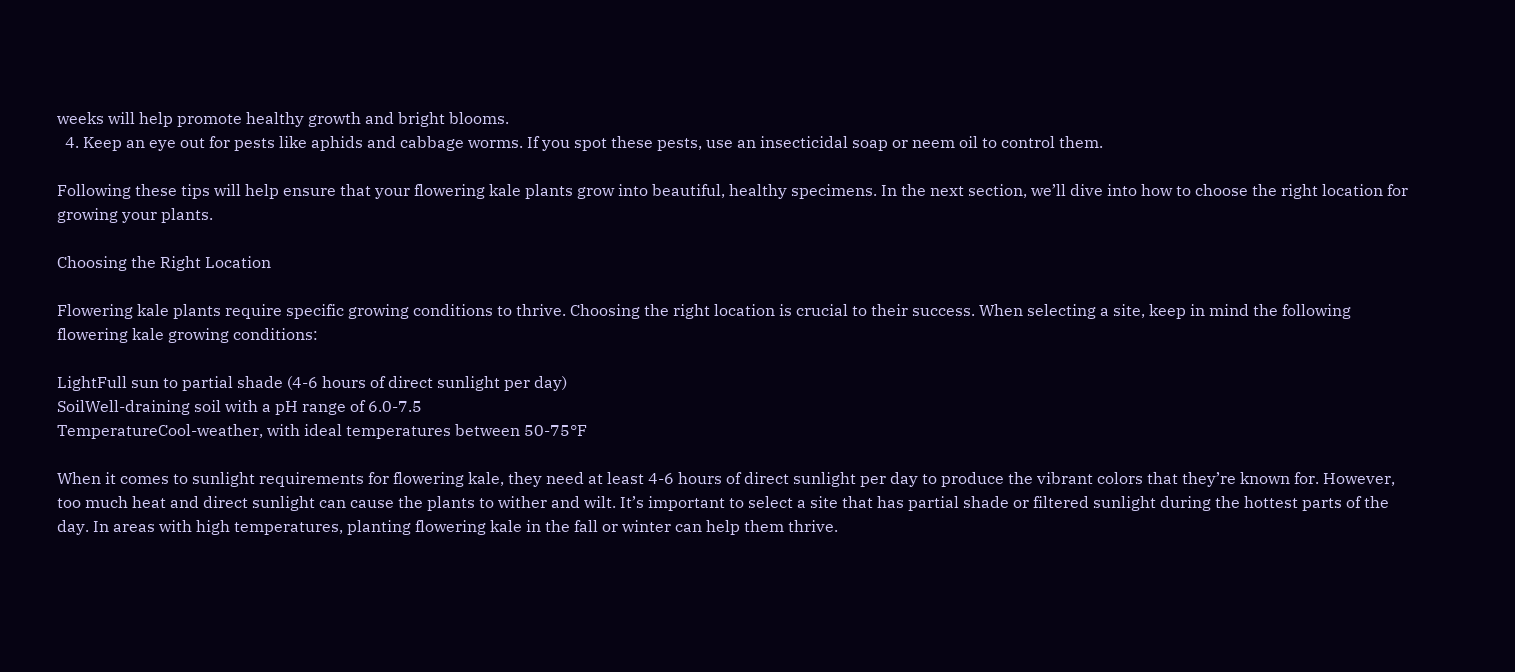weeks will help promote healthy growth and bright blooms.
  4. Keep an eye out for pests like aphids and cabbage worms. If you spot these pests, use an insecticidal soap or neem oil to control them.

Following these tips will help ensure that your flowering kale plants grow into beautiful, healthy specimens. In the next section, we’ll dive into how to choose the right location for growing your plants.

Choosing the Right Location

Flowering kale plants require specific growing conditions to thrive. Choosing the right location is crucial to their success. When selecting a site, keep in mind the following flowering kale growing conditions:

LightFull sun to partial shade (4-6 hours of direct sunlight per day)
SoilWell-draining soil with a pH range of 6.0-7.5
TemperatureCool-weather, with ideal temperatures between 50-75°F

When it comes to sunlight requirements for flowering kale, they need at least 4-6 hours of direct sunlight per day to produce the vibrant colors that they’re known for. However, too much heat and direct sunlight can cause the plants to wither and wilt. It’s important to select a site that has partial shade or filtered sunlight during the hottest parts of the day. In areas with high temperatures, planting flowering kale in the fall or winter can help them thrive.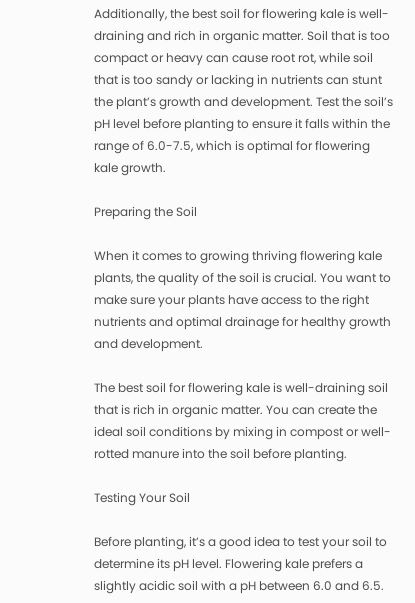Additionally, the best soil for flowering kale is well-draining and rich in organic matter. Soil that is too compact or heavy can cause root rot, while soil that is too sandy or lacking in nutrients can stunt the plant’s growth and development. Test the soil’s pH level before planting to ensure it falls within the range of 6.0-7.5, which is optimal for flowering kale growth.

Preparing the Soil

When it comes to growing thriving flowering kale plants, the quality of the soil is crucial. You want to make sure your plants have access to the right nutrients and optimal drainage for healthy growth and development.

The best soil for flowering kale is well-draining soil that is rich in organic matter. You can create the ideal soil conditions by mixing in compost or well-rotted manure into the soil before planting.

Testing Your Soil

Before planting, it’s a good idea to test your soil to determine its pH level. Flowering kale prefers a slightly acidic soil with a pH between 6.0 and 6.5.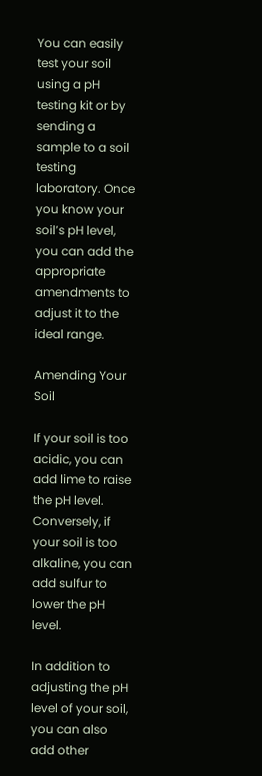You can easily test your soil using a pH testing kit or by sending a sample to a soil testing laboratory. Once you know your soil’s pH level, you can add the appropriate amendments to adjust it to the ideal range.

Amending Your Soil

If your soil is too acidic, you can add lime to raise the pH level. Conversely, if your soil is too alkaline, you can add sulfur to lower the pH level.

In addition to adjusting the pH level of your soil, you can also add other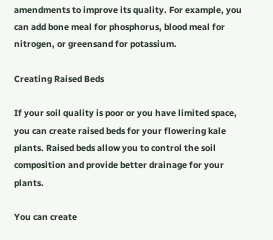amendments to improve its quality. For example, you can add bone meal for phosphorus, blood meal for nitrogen, or greensand for potassium.

Creating Raised Beds

If your soil quality is poor or you have limited space, you can create raised beds for your flowering kale plants. Raised beds allow you to control the soil composition and provide better drainage for your plants.

You can create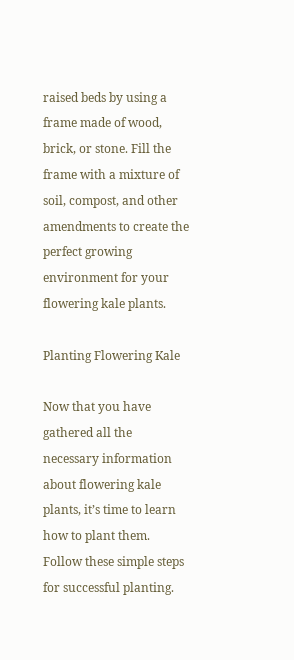raised beds by using a frame made of wood, brick, or stone. Fill the frame with a mixture of soil, compost, and other amendments to create the perfect growing environment for your flowering kale plants.

Planting Flowering Kale

Now that you have gathered all the necessary information about flowering kale plants, it’s time to learn how to plant them. Follow these simple steps for successful planting.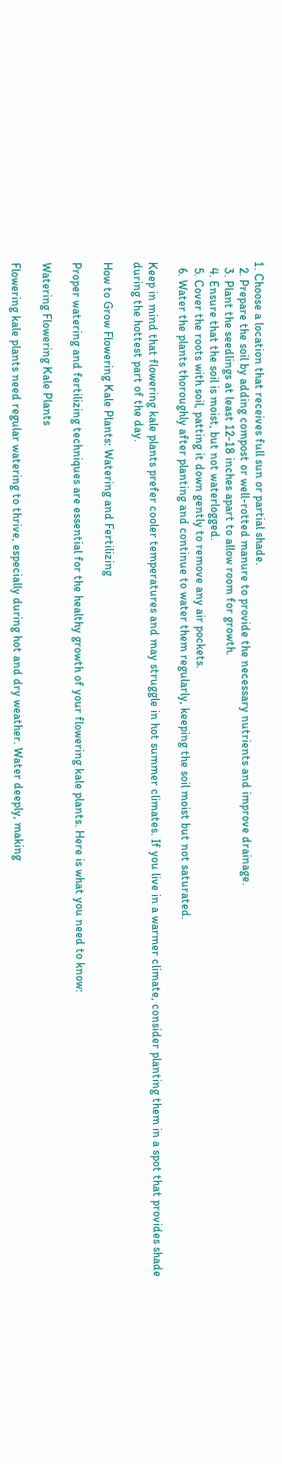1. Choose a location that receives full sun or partial shade.
  2. Prepare the soil by adding compost or well-rotted manure to provide the necessary nutrients and improve drainage.
  3. Plant the seedlings at least 12-18 inches apart to allow room for growth.
  4. Ensure that the soil is moist, but not waterlogged.
  5. Cover the roots with soil, patting it down gently to remove any air pockets.
  6. Water the plants thoroughly after planting and continue to water them regularly, keeping the soil moist but not saturated.

Keep in mind that flowering kale plants prefer cooler temperatures and may struggle in hot summer climates. If you live in a warmer climate, consider planting them in a spot that provides shade during the hottest part of the day.

How to Grow Flowering Kale Plants: Watering and Fertilizing

Proper watering and fertilizing techniques are essential for the healthy growth of your flowering kale plants. Here is what you need to know:

Watering Flowering Kale Plants

Flowering kale plants need regular watering to thrive, especially during hot and dry weather. Water deeply, making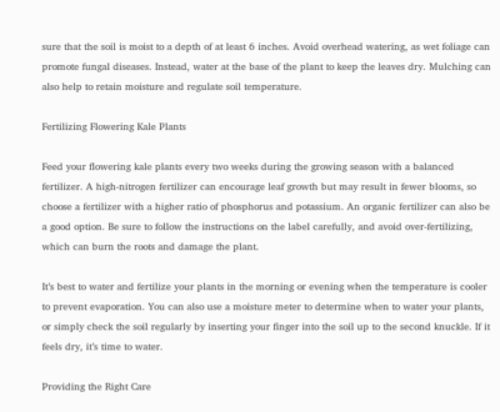sure that the soil is moist to a depth of at least 6 inches. Avoid overhead watering, as wet foliage can promote fungal diseases. Instead, water at the base of the plant to keep the leaves dry. Mulching can also help to retain moisture and regulate soil temperature.

Fertilizing Flowering Kale Plants

Feed your flowering kale plants every two weeks during the growing season with a balanced fertilizer. A high-nitrogen fertilizer can encourage leaf growth but may result in fewer blooms, so choose a fertilizer with a higher ratio of phosphorus and potassium. An organic fertilizer can also be a good option. Be sure to follow the instructions on the label carefully, and avoid over-fertilizing, which can burn the roots and damage the plant.

It’s best to water and fertilize your plants in the morning or evening when the temperature is cooler to prevent evaporation. You can also use a moisture meter to determine when to water your plants, or simply check the soil regularly by inserting your finger into the soil up to the second knuckle. If it feels dry, it’s time to water.

Providing the Right Care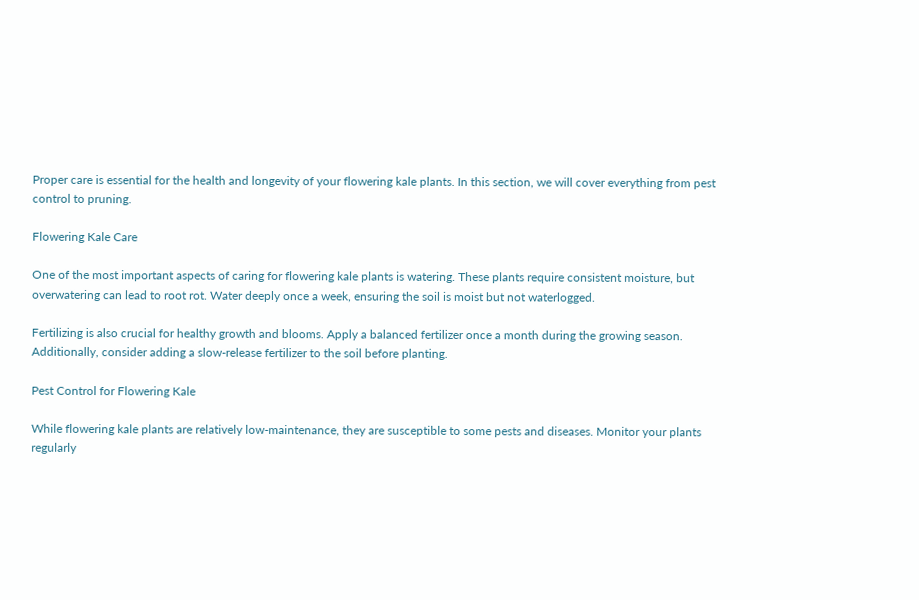Proper care is essential for the health and longevity of your flowering kale plants. In this section, we will cover everything from pest control to pruning.

Flowering Kale Care

One of the most important aspects of caring for flowering kale plants is watering. These plants require consistent moisture, but overwatering can lead to root rot. Water deeply once a week, ensuring the soil is moist but not waterlogged.

Fertilizing is also crucial for healthy growth and blooms. Apply a balanced fertilizer once a month during the growing season. Additionally, consider adding a slow-release fertilizer to the soil before planting.

Pest Control for Flowering Kale

While flowering kale plants are relatively low-maintenance, they are susceptible to some pests and diseases. Monitor your plants regularly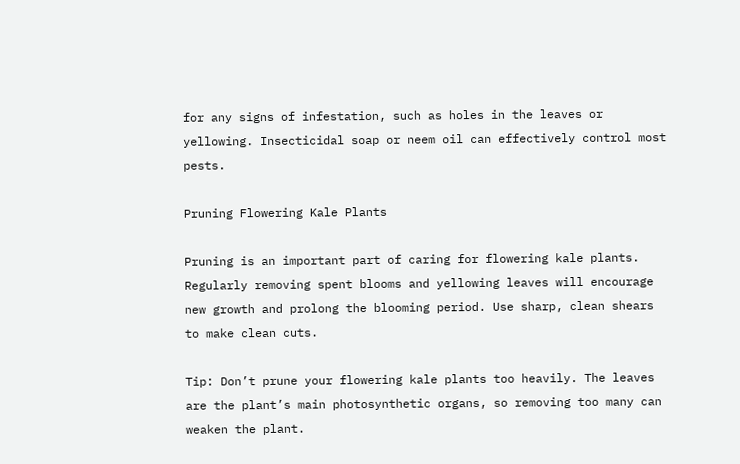for any signs of infestation, such as holes in the leaves or yellowing. Insecticidal soap or neem oil can effectively control most pests.

Pruning Flowering Kale Plants

Pruning is an important part of caring for flowering kale plants. Regularly removing spent blooms and yellowing leaves will encourage new growth and prolong the blooming period. Use sharp, clean shears to make clean cuts.

Tip: Don’t prune your flowering kale plants too heavily. The leaves are the plant’s main photosynthetic organs, so removing too many can weaken the plant.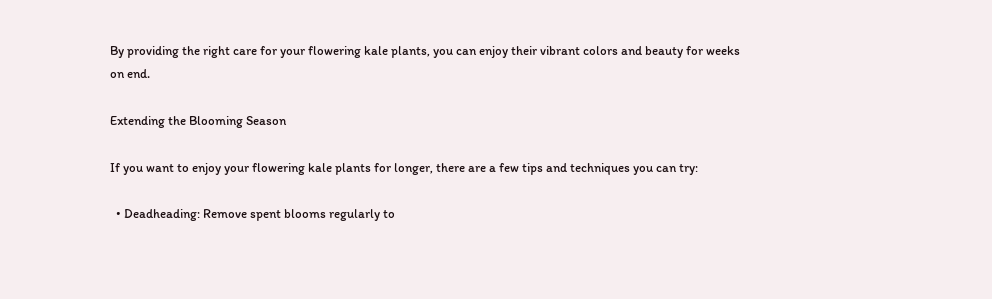By providing the right care for your flowering kale plants, you can enjoy their vibrant colors and beauty for weeks on end.

Extending the Blooming Season

If you want to enjoy your flowering kale plants for longer, there are a few tips and techniques you can try:

  • Deadheading: Remove spent blooms regularly to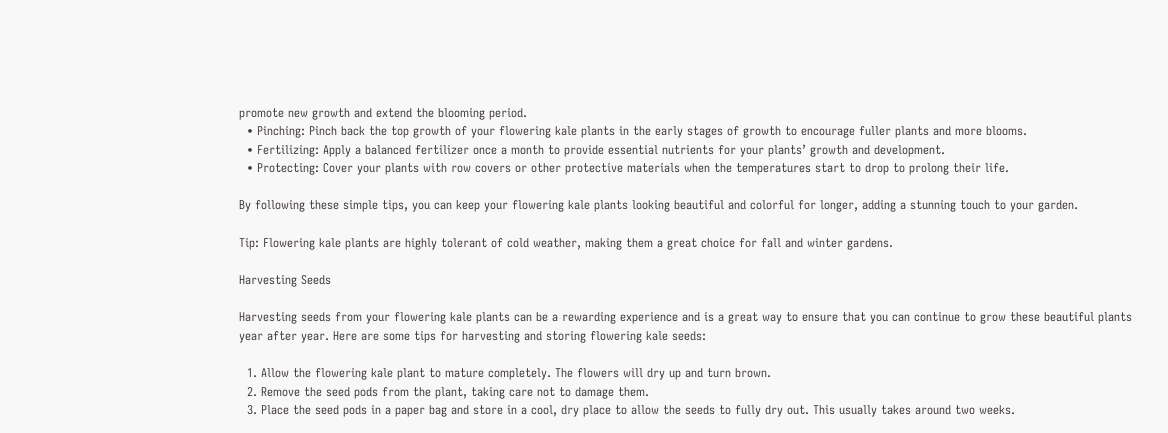promote new growth and extend the blooming period.
  • Pinching: Pinch back the top growth of your flowering kale plants in the early stages of growth to encourage fuller plants and more blooms.
  • Fertilizing: Apply a balanced fertilizer once a month to provide essential nutrients for your plants’ growth and development.
  • Protecting: Cover your plants with row covers or other protective materials when the temperatures start to drop to prolong their life.

By following these simple tips, you can keep your flowering kale plants looking beautiful and colorful for longer, adding a stunning touch to your garden.

Tip: Flowering kale plants are highly tolerant of cold weather, making them a great choice for fall and winter gardens.

Harvesting Seeds

Harvesting seeds from your flowering kale plants can be a rewarding experience and is a great way to ensure that you can continue to grow these beautiful plants year after year. Here are some tips for harvesting and storing flowering kale seeds:

  1. Allow the flowering kale plant to mature completely. The flowers will dry up and turn brown.
  2. Remove the seed pods from the plant, taking care not to damage them.
  3. Place the seed pods in a paper bag and store in a cool, dry place to allow the seeds to fully dry out. This usually takes around two weeks.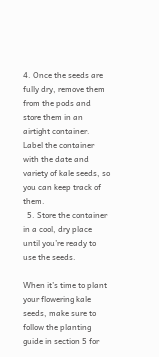4. Once the seeds are fully dry, remove them from the pods and store them in an airtight container. Label the container with the date and variety of kale seeds, so you can keep track of them.
  5. Store the container in a cool, dry place until you’re ready to use the seeds.

When it’s time to plant your flowering kale seeds, make sure to follow the planting guide in section 5 for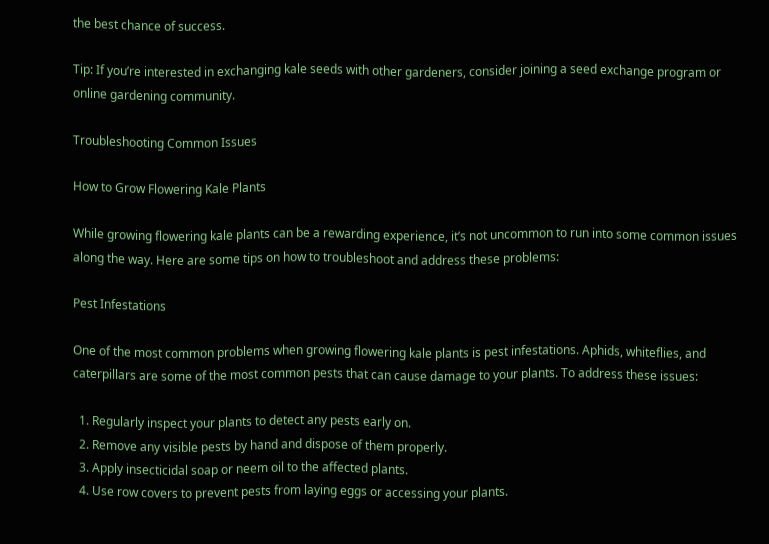the best chance of success.

Tip: If you’re interested in exchanging kale seeds with other gardeners, consider joining a seed exchange program or online gardening community.

Troubleshooting Common Issues

How to Grow Flowering Kale Plants

While growing flowering kale plants can be a rewarding experience, it’s not uncommon to run into some common issues along the way. Here are some tips on how to troubleshoot and address these problems:

Pest Infestations

One of the most common problems when growing flowering kale plants is pest infestations. Aphids, whiteflies, and caterpillars are some of the most common pests that can cause damage to your plants. To address these issues:

  1. Regularly inspect your plants to detect any pests early on.
  2. Remove any visible pests by hand and dispose of them properly.
  3. Apply insecticidal soap or neem oil to the affected plants.
  4. Use row covers to prevent pests from laying eggs or accessing your plants.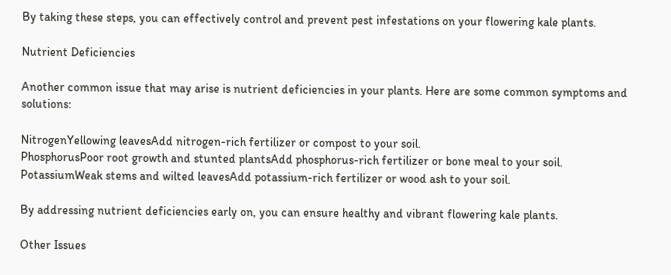By taking these steps, you can effectively control and prevent pest infestations on your flowering kale plants.

Nutrient Deficiencies

Another common issue that may arise is nutrient deficiencies in your plants. Here are some common symptoms and solutions:

NitrogenYellowing leavesAdd nitrogen-rich fertilizer or compost to your soil.
PhosphorusPoor root growth and stunted plantsAdd phosphorus-rich fertilizer or bone meal to your soil.
PotassiumWeak stems and wilted leavesAdd potassium-rich fertilizer or wood ash to your soil.

By addressing nutrient deficiencies early on, you can ensure healthy and vibrant flowering kale plants.

Other Issues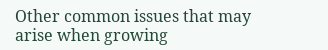Other common issues that may arise when growing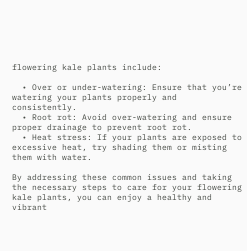flowering kale plants include:

  • Over or under-watering: Ensure that you’re watering your plants properly and consistently.
  • Root rot: Avoid over-watering and ensure proper drainage to prevent root rot.
  • Heat stress: If your plants are exposed to excessive heat, try shading them or misting them with water.

By addressing these common issues and taking the necessary steps to care for your flowering kale plants, you can enjoy a healthy and vibrant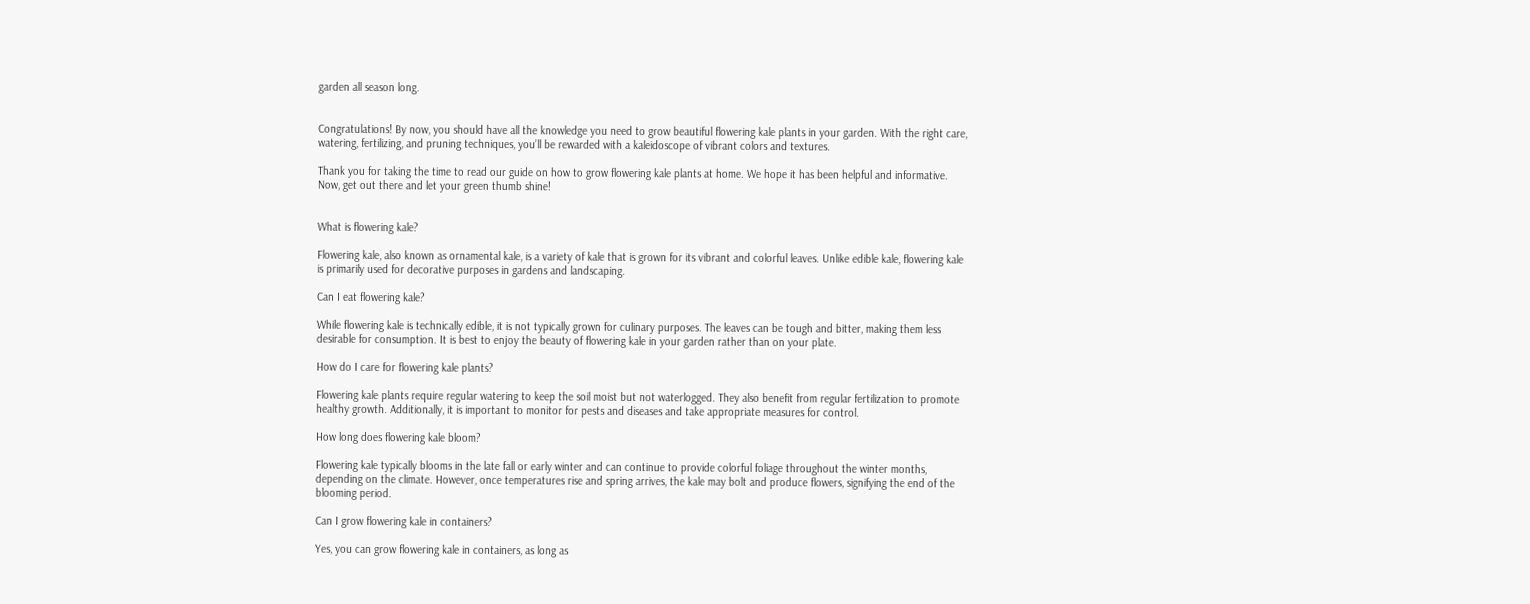garden all season long.


Congratulations! By now, you should have all the knowledge you need to grow beautiful flowering kale plants in your garden. With the right care, watering, fertilizing, and pruning techniques, you’ll be rewarded with a kaleidoscope of vibrant colors and textures.

Thank you for taking the time to read our guide on how to grow flowering kale plants at home. We hope it has been helpful and informative. Now, get out there and let your green thumb shine!


What is flowering kale?

Flowering kale, also known as ornamental kale, is a variety of kale that is grown for its vibrant and colorful leaves. Unlike edible kale, flowering kale is primarily used for decorative purposes in gardens and landscaping.

Can I eat flowering kale?

While flowering kale is technically edible, it is not typically grown for culinary purposes. The leaves can be tough and bitter, making them less desirable for consumption. It is best to enjoy the beauty of flowering kale in your garden rather than on your plate.

How do I care for flowering kale plants?

Flowering kale plants require regular watering to keep the soil moist but not waterlogged. They also benefit from regular fertilization to promote healthy growth. Additionally, it is important to monitor for pests and diseases and take appropriate measures for control.

How long does flowering kale bloom?

Flowering kale typically blooms in the late fall or early winter and can continue to provide colorful foliage throughout the winter months, depending on the climate. However, once temperatures rise and spring arrives, the kale may bolt and produce flowers, signifying the end of the blooming period.

Can I grow flowering kale in containers?

Yes, you can grow flowering kale in containers, as long as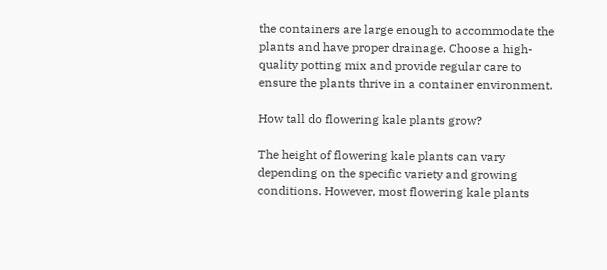the containers are large enough to accommodate the plants and have proper drainage. Choose a high-quality potting mix and provide regular care to ensure the plants thrive in a container environment.

How tall do flowering kale plants grow?

The height of flowering kale plants can vary depending on the specific variety and growing conditions. However, most flowering kale plants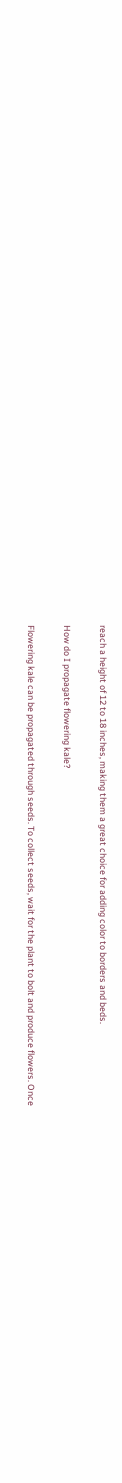reach a height of 12 to 18 inches, making them a great choice for adding color to borders and beds.

How do I propagate flowering kale?

Flowering kale can be propagated through seeds. To collect seeds, wait for the plant to bolt and produce flowers. Once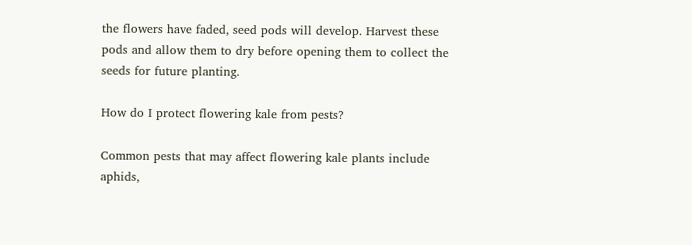the flowers have faded, seed pods will develop. Harvest these pods and allow them to dry before opening them to collect the seeds for future planting.

How do I protect flowering kale from pests?

Common pests that may affect flowering kale plants include aphids,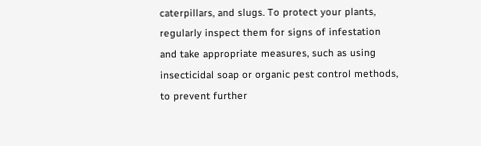caterpillars, and slugs. To protect your plants, regularly inspect them for signs of infestation and take appropriate measures, such as using insecticidal soap or organic pest control methods, to prevent further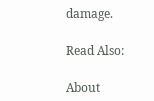damage.

Read Also:

About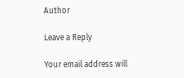Author

Leave a Reply

Your email address will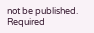not be published. Required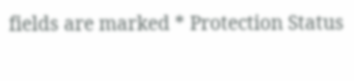fields are marked * Protection Status